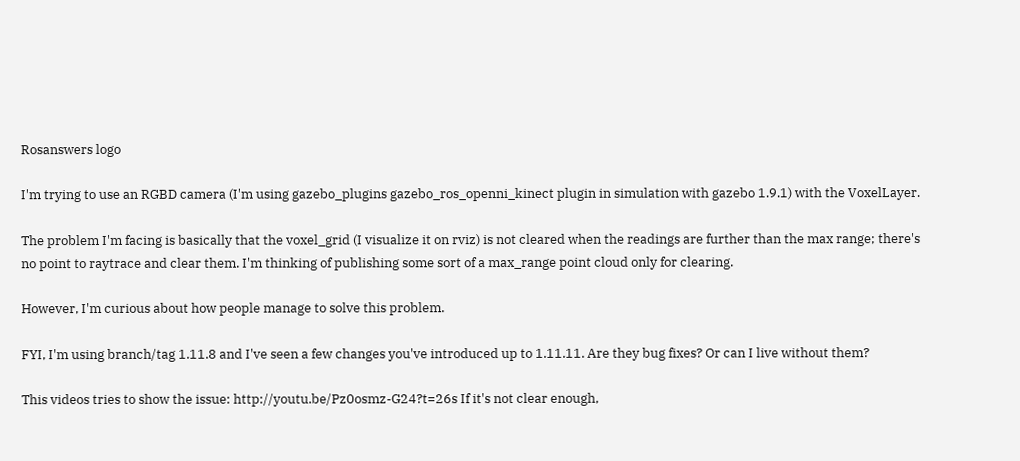Rosanswers logo

I'm trying to use an RGBD camera (I'm using gazebo_plugins gazebo_ros_openni_kinect plugin in simulation with gazebo 1.9.1) with the VoxelLayer.

The problem I'm facing is basically that the voxel_grid (I visualize it on rviz) is not cleared when the readings are further than the max range; there's no point to raytrace and clear them. I'm thinking of publishing some sort of a max_range point cloud only for clearing.

However, I'm curious about how people manage to solve this problem.

FYI, I'm using branch/tag 1.11.8 and I've seen a few changes you've introduced up to 1.11.11. Are they bug fixes? Or can I live without them?

This videos tries to show the issue: http://youtu.be/Pz0osmz-G24?t=26s If it's not clear enough,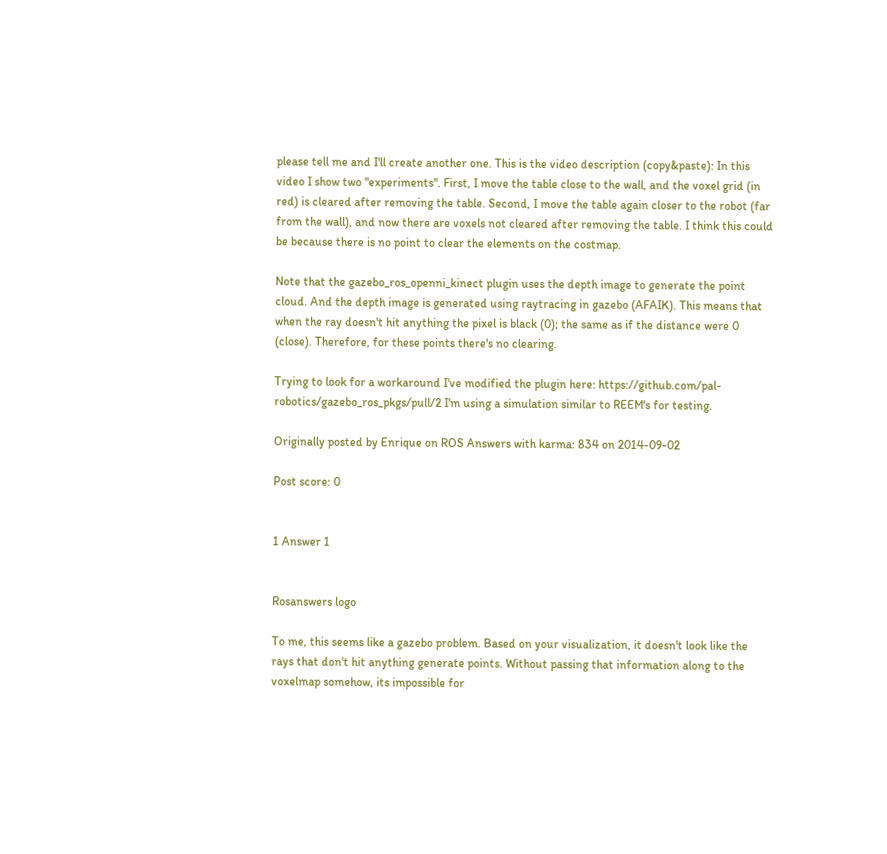please tell me and I'll create another one. This is the video description (copy&paste): In this video I show two "experiments". First, I move the table close to the wall, and the voxel grid (in red) is cleared after removing the table. Second, I move the table again closer to the robot (far from the wall), and now there are voxels not cleared after removing the table. I think this could be because there is no point to clear the elements on the costmap.

Note that the gazebo_ros_openni_kinect plugin uses the depth image to generate the point cloud. And the depth image is generated using raytracing in gazebo (AFAIK). This means that when the ray doesn't hit anything the pixel is black (0); the same as if the distance were 0 (close). Therefore, for these points there's no clearing.

Trying to look for a workaround I've modified the plugin here: https://github.com/pal-robotics/gazebo_ros_pkgs/pull/2 I'm using a simulation similar to REEM's for testing.

Originally posted by Enrique on ROS Answers with karma: 834 on 2014-09-02

Post score: 0


1 Answer 1


Rosanswers logo

To me, this seems like a gazebo problem. Based on your visualization, it doesn't look like the rays that don't hit anything generate points. Without passing that information along to the voxelmap somehow, its impossible for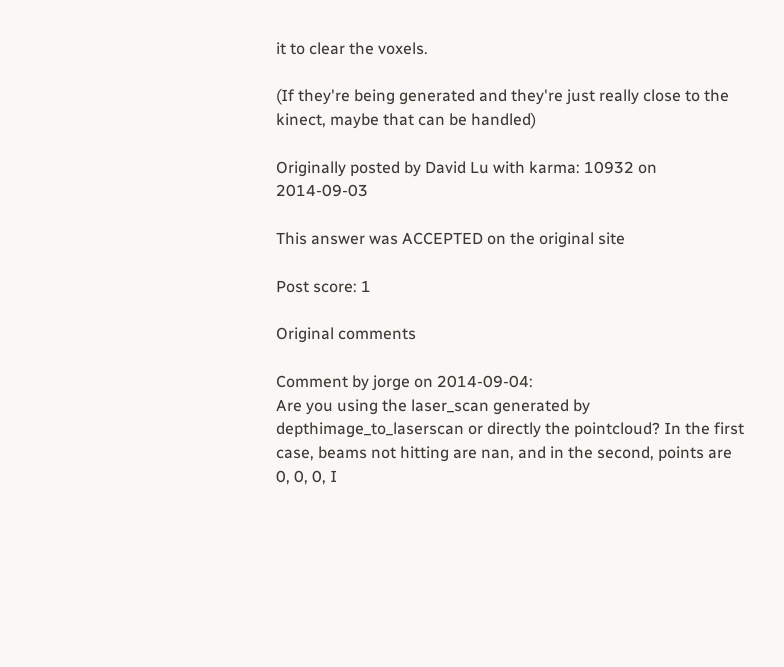it to clear the voxels.

(If they're being generated and they're just really close to the kinect, maybe that can be handled)

Originally posted by David Lu with karma: 10932 on 2014-09-03

This answer was ACCEPTED on the original site

Post score: 1

Original comments

Comment by jorge on 2014-09-04:
Are you using the laser_scan generated by depthimage_to_laserscan or directly the pointcloud? In the first case, beams not hitting are nan, and in the second, points are 0, 0, 0, I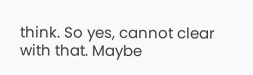think. So yes, cannot clear with that. Maybe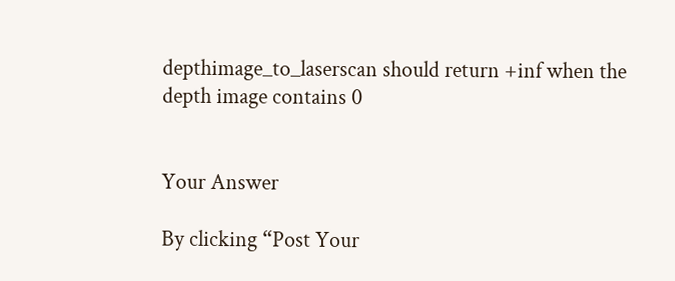depthimage_to_laserscan should return +inf when the depth image contains 0


Your Answer

By clicking “Post Your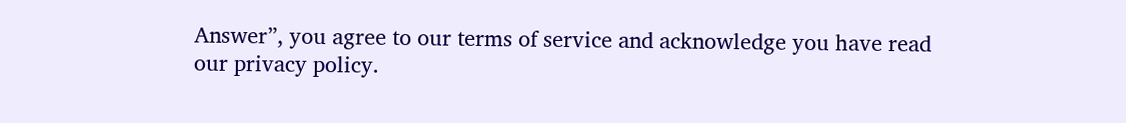Answer”, you agree to our terms of service and acknowledge you have read our privacy policy.